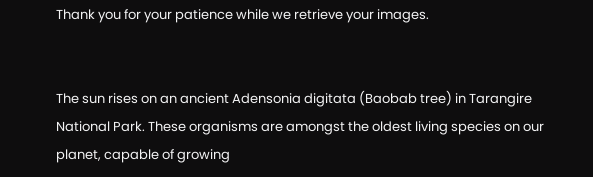Thank you for your patience while we retrieve your images.


The sun rises on an ancient Adensonia digitata (Baobab tree) in Tarangire National Park. These organisms are amongst the oldest living species on our planet, capable of growing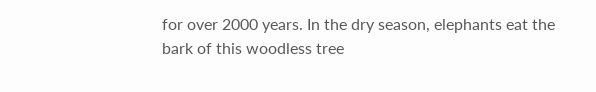for over 2000 years. In the dry season, elephants eat the bark of this woodless tree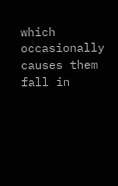which occasionally causes them fall in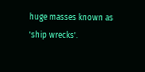huge masses known as 'ship wrecks'.